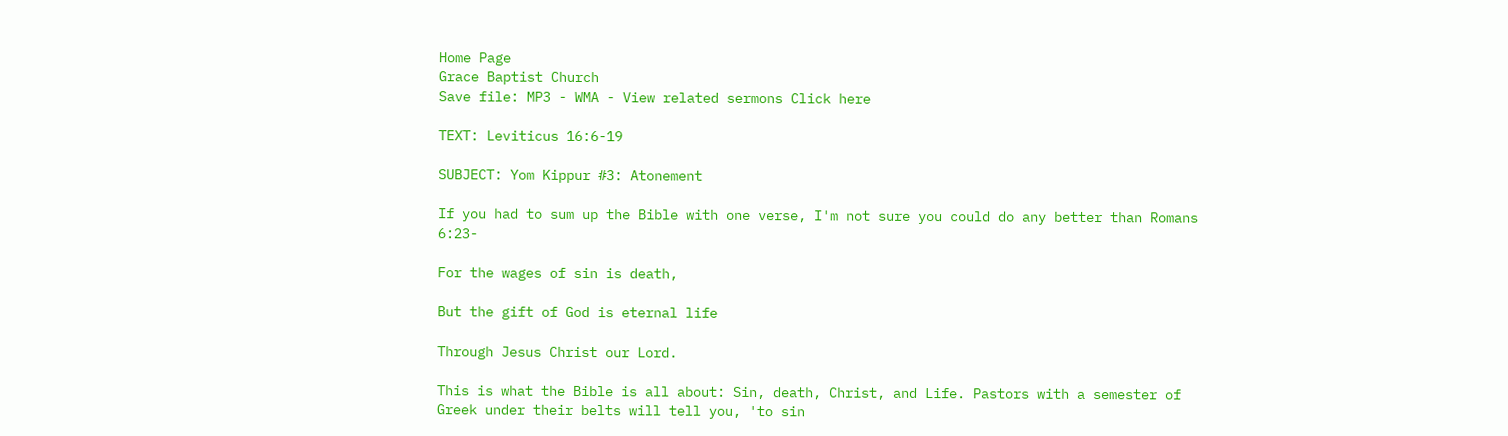Home Page
Grace Baptist Church
Save file: MP3 - WMA - View related sermons Click here

TEXT: Leviticus 16:6-19

SUBJECT: Yom Kippur #3: Atonement

If you had to sum up the Bible with one verse, I'm not sure you could do any better than Romans 6:23-

For the wages of sin is death,

But the gift of God is eternal life

Through Jesus Christ our Lord.

This is what the Bible is all about: Sin, death, Christ, and Life. Pastors with a semester of Greek under their belts will tell you, 'to sin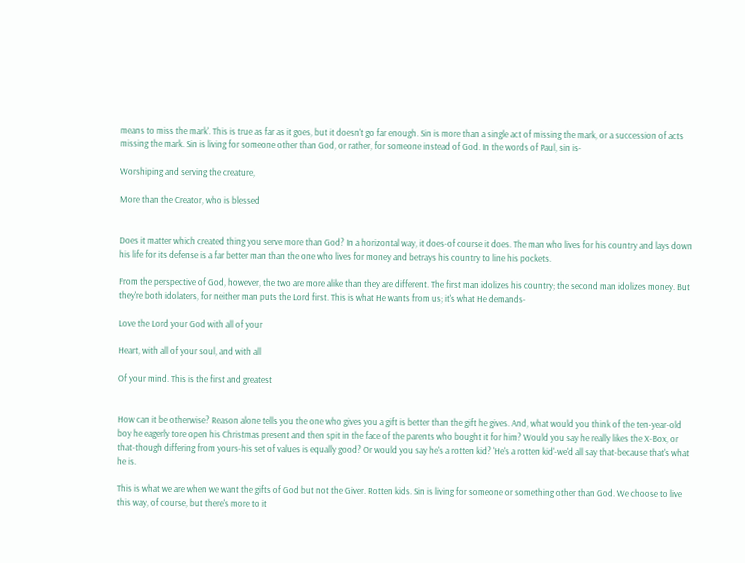means to miss the mark'. This is true as far as it goes, but it doesn't go far enough. Sin is more than a single act of missing the mark, or a succession of acts missing the mark. Sin is living for someone other than God, or rather, for someone instead of God. In the words of Paul, sin is-

Worshiping and serving the creature,

More than the Creator, who is blessed


Does it matter which created thing you serve more than God? In a horizontal way, it does-of course it does. The man who lives for his country and lays down his life for its defense is a far better man than the one who lives for money and betrays his country to line his pockets.

From the perspective of God, however, the two are more alike than they are different. The first man idolizes his country; the second man idolizes money. But they're both idolaters, for neither man puts the Lord first. This is what He wants from us; it's what He demands-

Love the Lord your God with all of your

Heart, with all of your soul, and with all

Of your mind. This is the first and greatest


How can it be otherwise? Reason alone tells you the one who gives you a gift is better than the gift he gives. And, what would you think of the ten-year-old boy he eagerly tore open his Christmas present and then spit in the face of the parents who bought it for him? Would you say he really likes the X-Box, or that-though differing from yours-his set of values is equally good? Or would you say he's a rotten kid? 'He's a rotten kid'-we'd all say that-because that's what he is.

This is what we are when we want the gifts of God but not the Giver. Rotten kids. Sin is living for someone or something other than God. We choose to live this way, of course, but there's more to it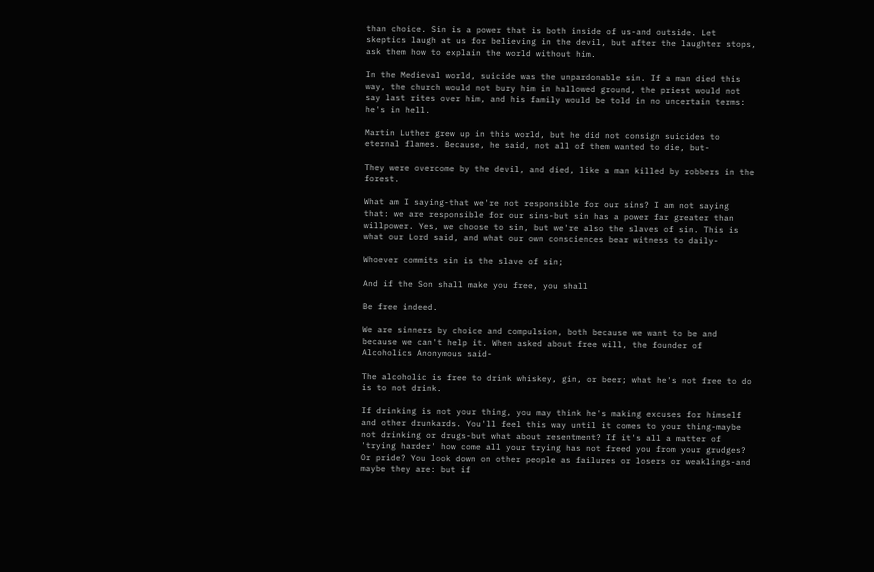than choice. Sin is a power that is both inside of us-and outside. Let skeptics laugh at us for believing in the devil, but after the laughter stops, ask them how to explain the world without him.

In the Medieval world, suicide was the unpardonable sin. If a man died this way, the church would not bury him in hallowed ground, the priest would not say last rites over him, and his family would be told in no uncertain terms: he's in hell.

Martin Luther grew up in this world, but he did not consign suicides to eternal flames. Because, he said, not all of them wanted to die, but-

They were overcome by the devil, and died, like a man killed by robbers in the forest.

What am I saying-that we're not responsible for our sins? I am not saying that: we are responsible for our sins-but sin has a power far greater than willpower. Yes, we choose to sin, but we're also the slaves of sin. This is what our Lord said, and what our own consciences bear witness to daily-

Whoever commits sin is the slave of sin;

And if the Son shall make you free, you shall

Be free indeed.

We are sinners by choice and compulsion, both because we want to be and because we can't help it. When asked about free will, the founder of Alcoholics Anonymous said-

The alcoholic is free to drink whiskey, gin, or beer; what he's not free to do is to not drink.

If drinking is not your thing, you may think he's making excuses for himself and other drunkards. You'll feel this way until it comes to your thing-maybe not drinking or drugs-but what about resentment? If it's all a matter of 'trying harder' how come all your trying has not freed you from your grudges? Or pride? You look down on other people as failures or losers or weaklings-and maybe they are: but if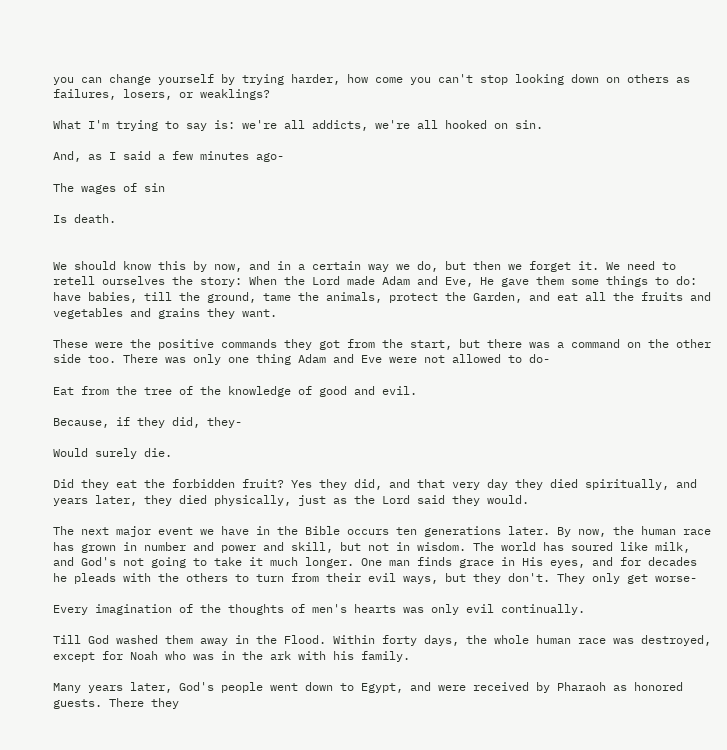you can change yourself by trying harder, how come you can't stop looking down on others as failures, losers, or weaklings?

What I'm trying to say is: we're all addicts, we're all hooked on sin.

And, as I said a few minutes ago-

The wages of sin

Is death.


We should know this by now, and in a certain way we do, but then we forget it. We need to retell ourselves the story: When the Lord made Adam and Eve, He gave them some things to do: have babies, till the ground, tame the animals, protect the Garden, and eat all the fruits and vegetables and grains they want.

These were the positive commands they got from the start, but there was a command on the other side too. There was only one thing Adam and Eve were not allowed to do-

Eat from the tree of the knowledge of good and evil.

Because, if they did, they-

Would surely die.

Did they eat the forbidden fruit? Yes they did, and that very day they died spiritually, and years later, they died physically, just as the Lord said they would.

The next major event we have in the Bible occurs ten generations later. By now, the human race has grown in number and power and skill, but not in wisdom. The world has soured like milk, and God's not going to take it much longer. One man finds grace in His eyes, and for decades he pleads with the others to turn from their evil ways, but they don't. They only get worse-

Every imagination of the thoughts of men's hearts was only evil continually.

Till God washed them away in the Flood. Within forty days, the whole human race was destroyed, except for Noah who was in the ark with his family.

Many years later, God's people went down to Egypt, and were received by Pharaoh as honored guests. There they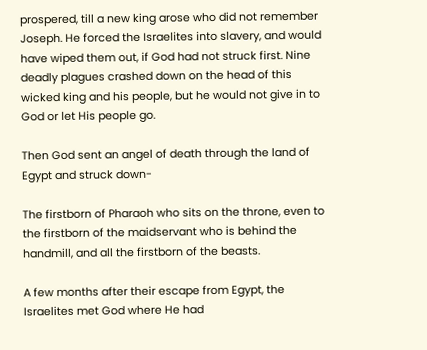prospered, till a new king arose who did not remember Joseph. He forced the Israelites into slavery, and would have wiped them out, if God had not struck first. Nine deadly plagues crashed down on the head of this wicked king and his people, but he would not give in to God or let His people go.

Then God sent an angel of death through the land of Egypt and struck down-

The firstborn of Pharaoh who sits on the throne, even to the firstborn of the maidservant who is behind the handmill, and all the firstborn of the beasts.

A few months after their escape from Egypt, the Israelites met God where He had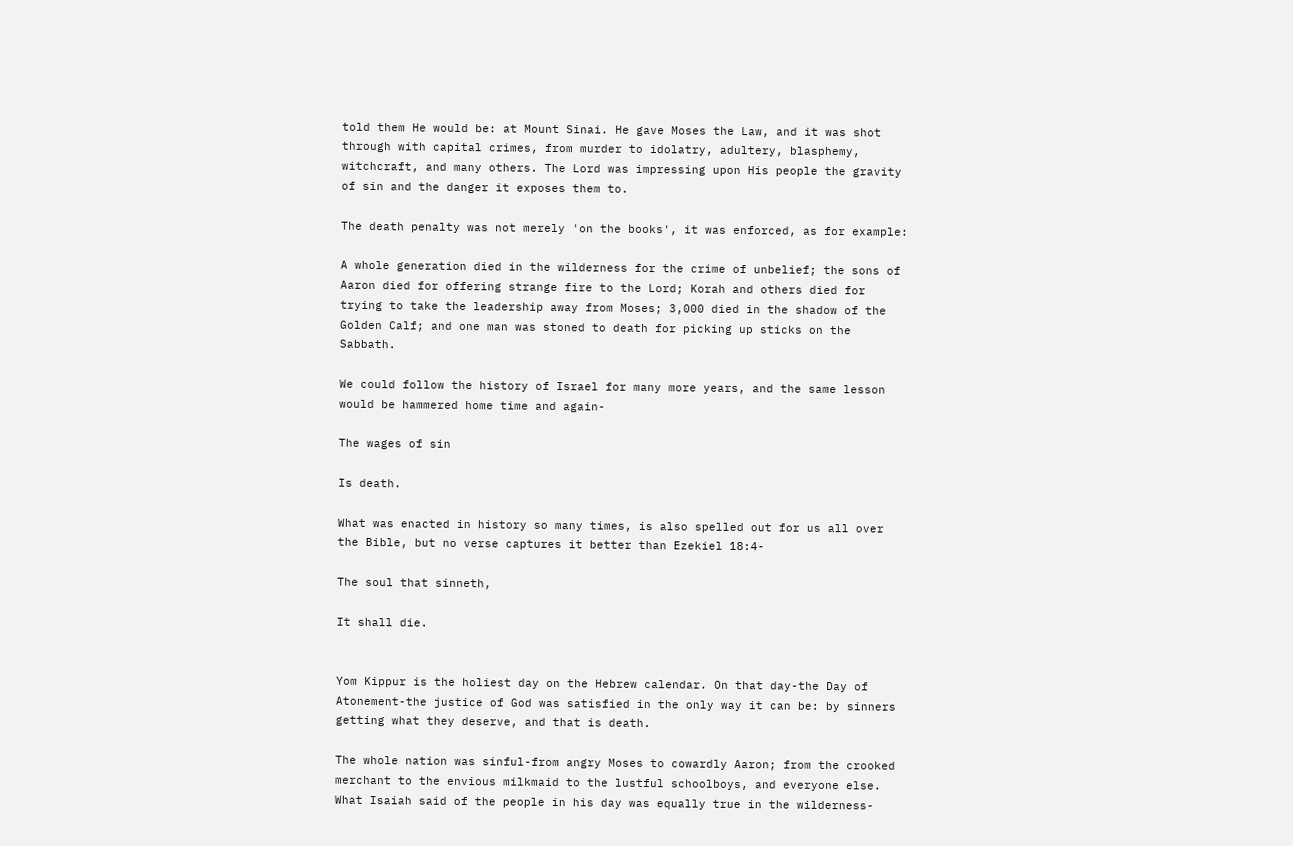told them He would be: at Mount Sinai. He gave Moses the Law, and it was shot through with capital crimes, from murder to idolatry, adultery, blasphemy, witchcraft, and many others. The Lord was impressing upon His people the gravity of sin and the danger it exposes them to.

The death penalty was not merely 'on the books', it was enforced, as for example:

A whole generation died in the wilderness for the crime of unbelief; the sons of Aaron died for offering strange fire to the Lord; Korah and others died for trying to take the leadership away from Moses; 3,000 died in the shadow of the Golden Calf; and one man was stoned to death for picking up sticks on the Sabbath.

We could follow the history of Israel for many more years, and the same lesson would be hammered home time and again-

The wages of sin

Is death.

What was enacted in history so many times, is also spelled out for us all over the Bible, but no verse captures it better than Ezekiel 18:4-

The soul that sinneth,

It shall die.


Yom Kippur is the holiest day on the Hebrew calendar. On that day-the Day of Atonement-the justice of God was satisfied in the only way it can be: by sinners getting what they deserve, and that is death.

The whole nation was sinful-from angry Moses to cowardly Aaron; from the crooked merchant to the envious milkmaid to the lustful schoolboys, and everyone else. What Isaiah said of the people in his day was equally true in the wilderness-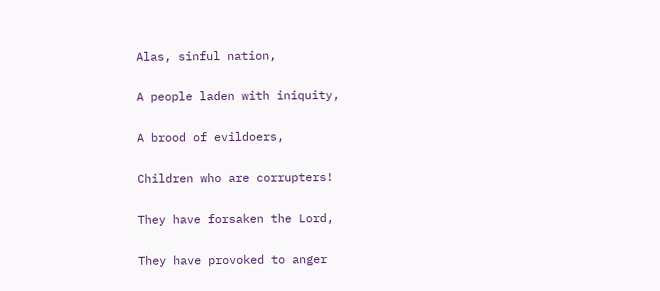Alas, sinful nation,

A people laden with iniquity,

A brood of evildoers,

Children who are corrupters!

They have forsaken the Lord,

They have provoked to anger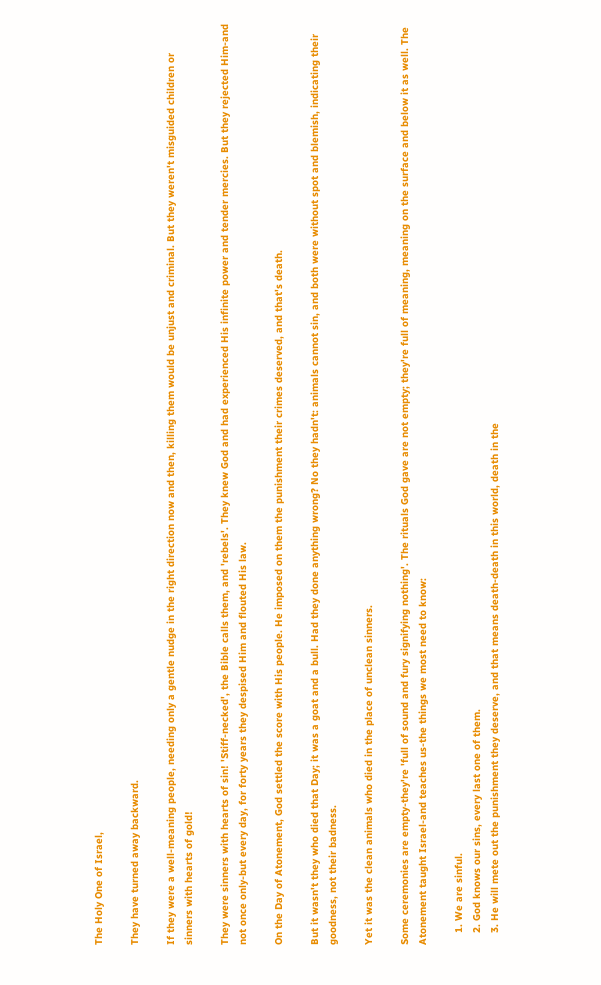The Holy One of Israel,

They have turned away backward.

If they were a well-meaning people, needing only a gentle nudge in the right direction now and then, killing them would be unjust and criminal. But they weren't misguided children or sinners with hearts of gold!

They were sinners with hearts of sin! 'Stiff-necked', the Bible calls them, and 'rebels'. They knew God and had experienced His infinite power and tender mercies. But they rejected Him-and not once only-but every day, for forty years they despised Him and flouted His law.

On the Day of Atonement, God settled the score with His people. He imposed on them the punishment their crimes deserved, and that's death.

But it wasn't they who died that Day; it was a goat and a bull. Had they done anything wrong? No they hadn't: animals cannot sin, and both were without spot and blemish, indicating their goodness, not their badness.

Yet it was the clean animals who died in the place of unclean sinners.

Some ceremonies are empty-they're 'full of sound and fury signifying nothing'. The rituals God gave are not empty; they're full of meaning, meaning on the surface and below it as well. The Atonement taught Israel-and teaches us-the things we most need to know:

    1. We are sinful.
    2. God knows our sins, every last one of them.
    3. He will mete out the punishment they deserve, and that means death-death in this world, death in the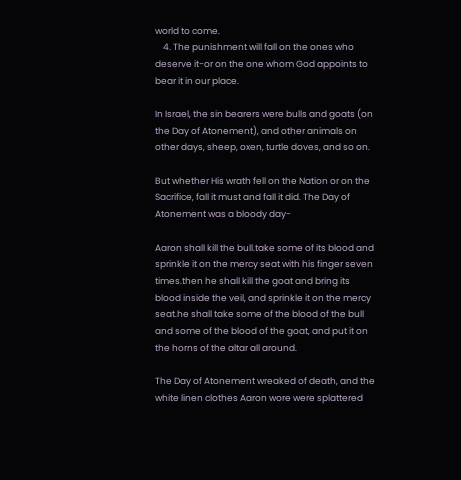world to come.
    4. The punishment will fall on the ones who deserve it-or on the one whom God appoints to bear it in our place.

In Israel, the sin bearers were bulls and goats (on the Day of Atonement), and other animals on other days, sheep, oxen, turtle doves, and so on.

But whether His wrath fell on the Nation or on the Sacrifice, fall it must and fall it did. The Day of Atonement was a bloody day-

Aaron shall kill the bull.take some of its blood and sprinkle it on the mercy seat with his finger seven times.then he shall kill the goat and bring its blood inside the veil, and sprinkle it on the mercy seat.he shall take some of the blood of the bull and some of the blood of the goat, and put it on the horns of the altar all around.

The Day of Atonement wreaked of death, and the white linen clothes Aaron wore were splattered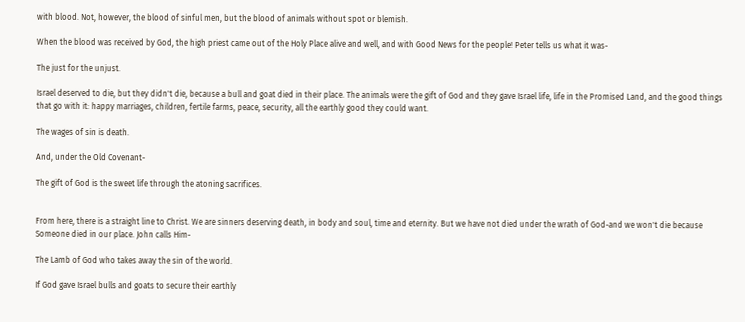with blood. Not, however, the blood of sinful men, but the blood of animals without spot or blemish.

When the blood was received by God, the high priest came out of the Holy Place alive and well, and with Good News for the people! Peter tells us what it was-

The just for the unjust.

Israel deserved to die, but they didn't die, because a bull and goat died in their place. The animals were the gift of God and they gave Israel life, life in the Promised Land, and the good things that go with it: happy marriages, children, fertile farms, peace, security, all the earthly good they could want.

The wages of sin is death.

And, under the Old Covenant-

The gift of God is the sweet life through the atoning sacrifices.


From here, there is a straight line to Christ. We are sinners deserving death, in body and soul, time and eternity. But we have not died under the wrath of God-and we won't die because Someone died in our place. John calls Him-

The Lamb of God who takes away the sin of the world.

If God gave Israel bulls and goats to secure their earthly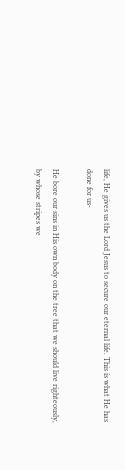life, He gives us the Lord Jesus to secure our eternal life. This is what He has done for us-

He bore our sins in His own body on the tree that we should live righteously, by whose stripes we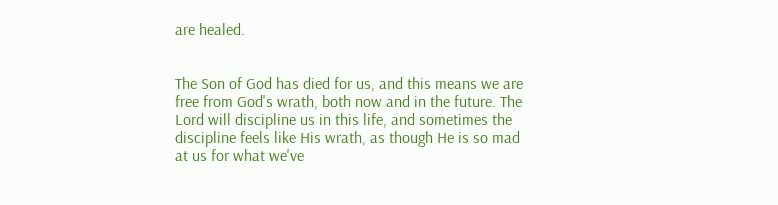are healed.


The Son of God has died for us, and this means we are free from God's wrath, both now and in the future. The Lord will discipline us in this life, and sometimes the discipline feels like His wrath, as though He is so mad at us for what we've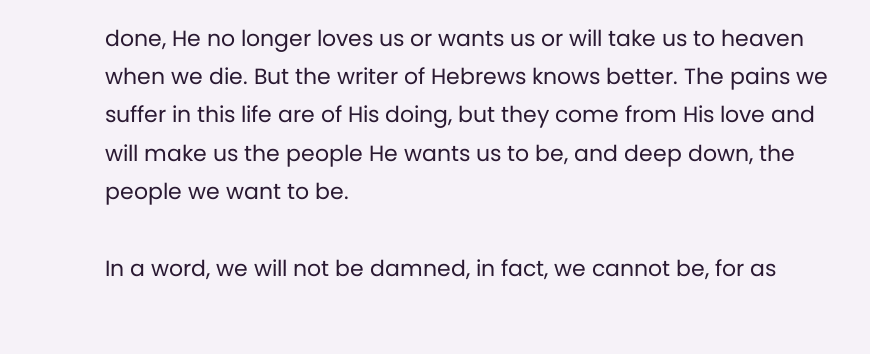done, He no longer loves us or wants us or will take us to heaven when we die. But the writer of Hebrews knows better. The pains we suffer in this life are of His doing, but they come from His love and will make us the people He wants us to be, and deep down, the people we want to be.

In a word, we will not be damned, in fact, we cannot be, for as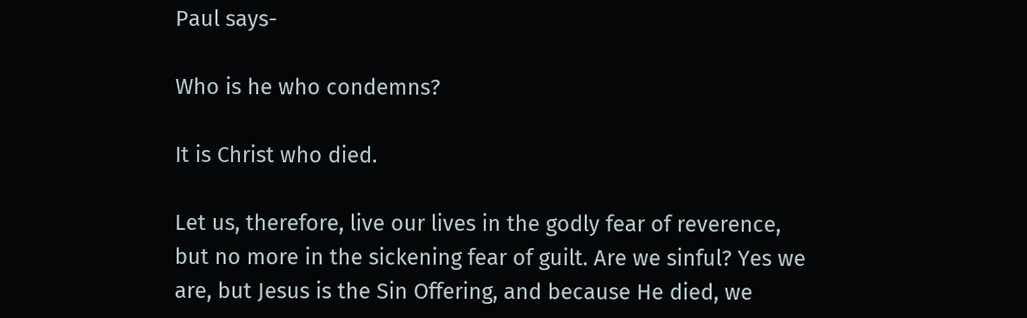Paul says-

Who is he who condemns?

It is Christ who died.

Let us, therefore, live our lives in the godly fear of reverence, but no more in the sickening fear of guilt. Are we sinful? Yes we are, but Jesus is the Sin Offering, and because He died, we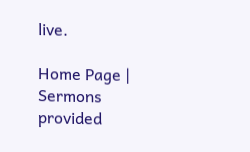live.

Home Page |
Sermons provided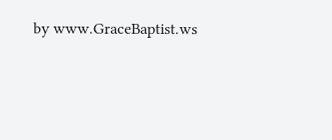by www.GraceBaptist.ws